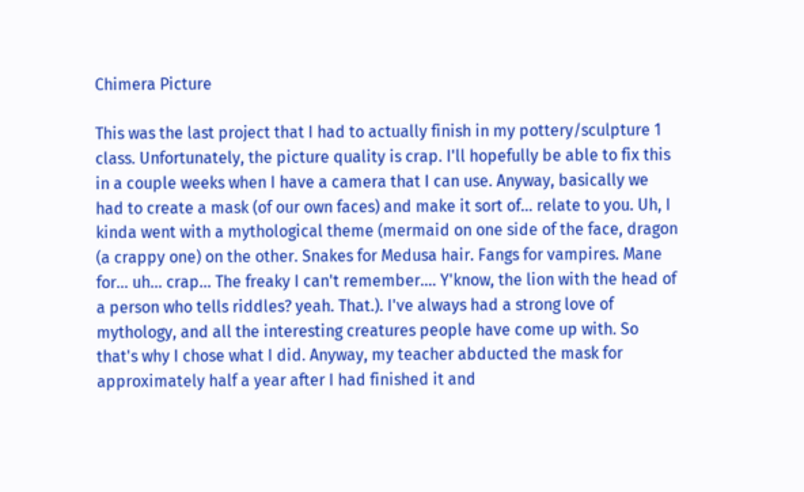Chimera Picture

This was the last project that I had to actually finish in my pottery/sculpture 1 class. Unfortunately, the picture quality is crap. I'll hopefully be able to fix this in a couple weeks when I have a camera that I can use. Anyway, basically we had to create a mask (of our own faces) and make it sort of... relate to you. Uh, I kinda went with a mythological theme (mermaid on one side of the face, dragon (a crappy one) on the other. Snakes for Medusa hair. Fangs for vampires. Mane for... uh... crap... The freaky I can't remember.... Y'know, the lion with the head of a person who tells riddles? yeah. That.). I've always had a strong love of mythology, and all the interesting creatures people have come up with. So that's why I chose what I did. Anyway, my teacher abducted the mask for approximately half a year after I had finished it and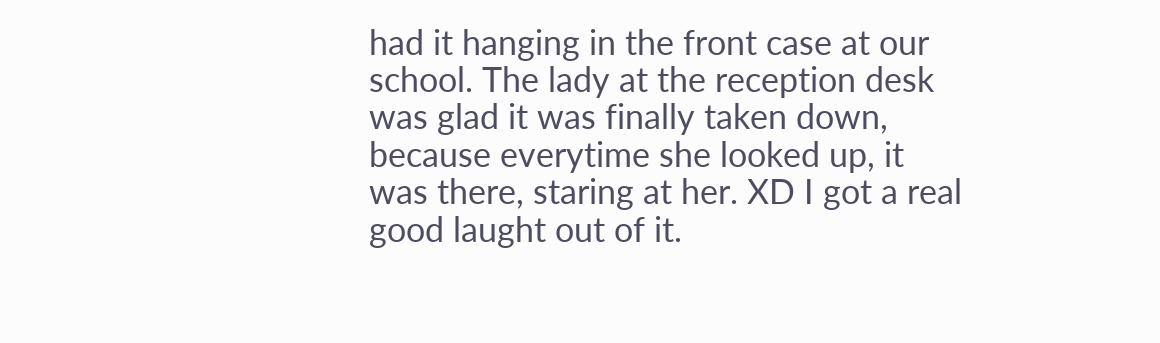had it hanging in the front case at our school. The lady at the reception desk was glad it was finally taken down, because everytime she looked up, it was there, staring at her. XD I got a real good laught out of it.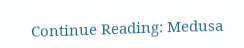Continue Reading: Medusa